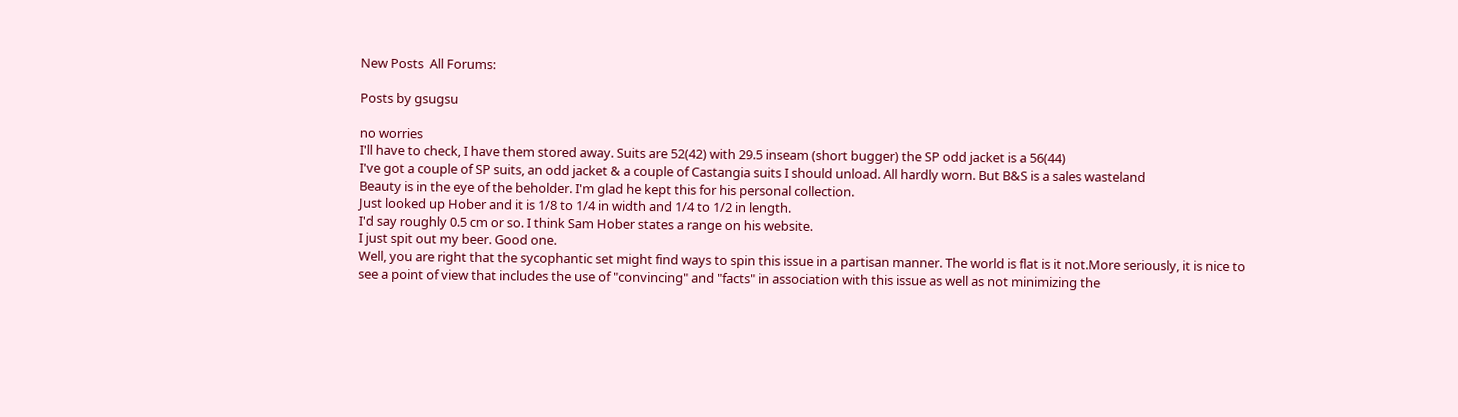New Posts  All Forums:

Posts by gsugsu

no worries
I'll have to check, I have them stored away. Suits are 52(42) with 29.5 inseam (short bugger) the SP odd jacket is a 56(44)
I've got a couple of SP suits, an odd jacket & a couple of Castangia suits I should unload. All hardly worn. But B&S is a sales wasteland
Beauty is in the eye of the beholder. I'm glad he kept this for his personal collection.
Just looked up Hober and it is 1/8 to 1/4 in width and 1/4 to 1/2 in length.
I'd say roughly 0.5 cm or so. I think Sam Hober states a range on his website.
I just spit out my beer. Good one.
Well, you are right that the sycophantic set might find ways to spin this issue in a partisan manner. The world is flat is it not.More seriously, it is nice to see a point of view that includes the use of "convincing" and "facts" in association with this issue as well as not minimizing the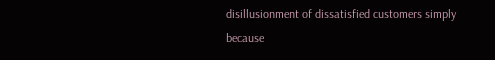disillusionment of dissatisfied customers simply because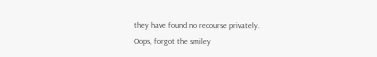they have found no recourse privately.
Oops, forgot the smiley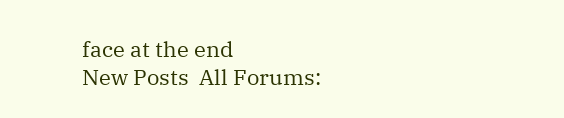face at the end
New Posts  All Forums: